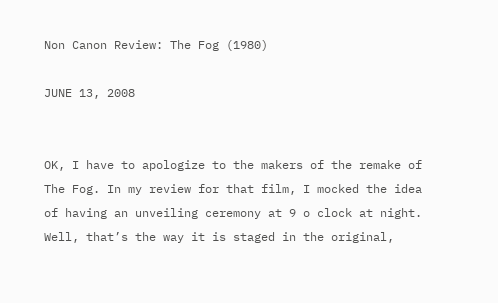Non Canon Review: The Fog (1980)

JUNE 13, 2008


OK, I have to apologize to the makers of the remake of The Fog. In my review for that film, I mocked the idea of having an unveiling ceremony at 9 o clock at night. Well, that’s the way it is staged in the original,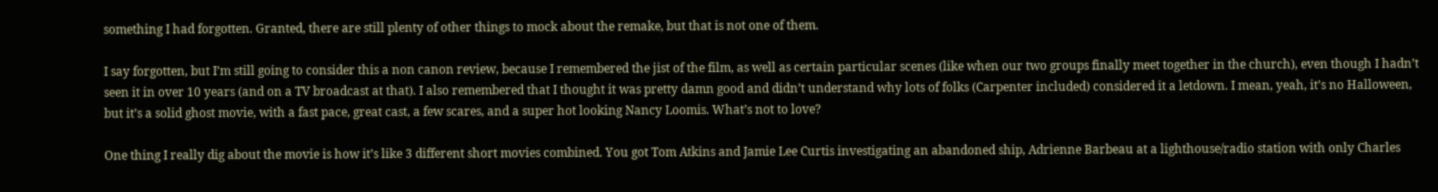something I had forgotten. Granted, there are still plenty of other things to mock about the remake, but that is not one of them.

I say forgotten, but I’m still going to consider this a non canon review, because I remembered the jist of the film, as well as certain particular scenes (like when our two groups finally meet together in the church), even though I hadn’t seen it in over 10 years (and on a TV broadcast at that). I also remembered that I thought it was pretty damn good and didn’t understand why lots of folks (Carpenter included) considered it a letdown. I mean, yeah, it’s no Halloween, but it’s a solid ghost movie, with a fast pace, great cast, a few scares, and a super hot looking Nancy Loomis. What’s not to love?

One thing I really dig about the movie is how it’s like 3 different short movies combined. You got Tom Atkins and Jamie Lee Curtis investigating an abandoned ship, Adrienne Barbeau at a lighthouse/radio station with only Charles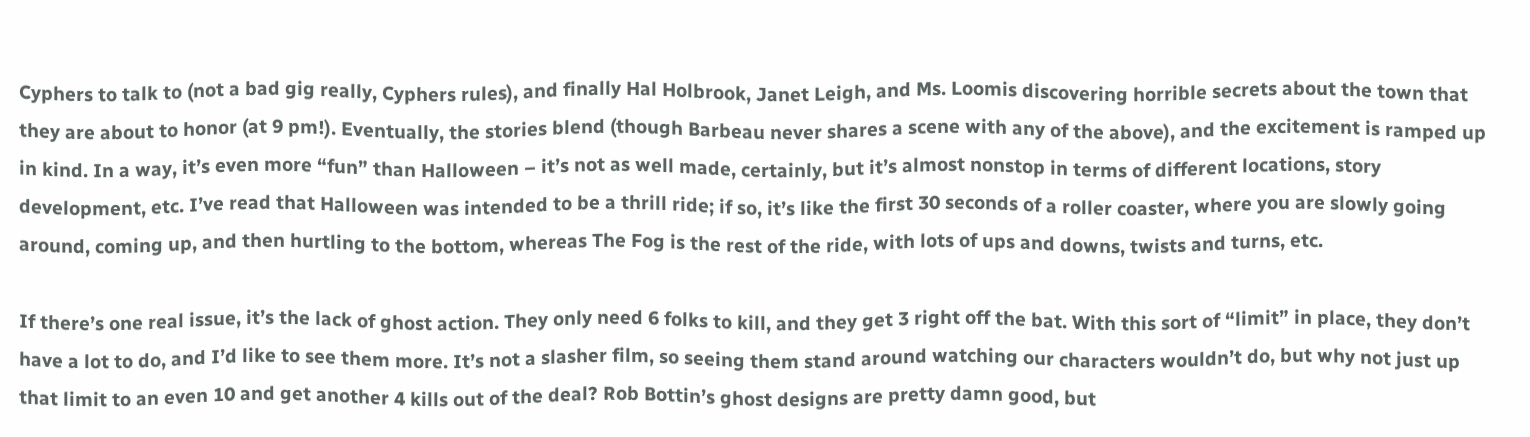Cyphers to talk to (not a bad gig really, Cyphers rules), and finally Hal Holbrook, Janet Leigh, and Ms. Loomis discovering horrible secrets about the town that they are about to honor (at 9 pm!). Eventually, the stories blend (though Barbeau never shares a scene with any of the above), and the excitement is ramped up in kind. In a way, it’s even more “fun” than Halloween – it’s not as well made, certainly, but it’s almost nonstop in terms of different locations, story development, etc. I’ve read that Halloween was intended to be a thrill ride; if so, it’s like the first 30 seconds of a roller coaster, where you are slowly going around, coming up, and then hurtling to the bottom, whereas The Fog is the rest of the ride, with lots of ups and downs, twists and turns, etc.

If there’s one real issue, it’s the lack of ghost action. They only need 6 folks to kill, and they get 3 right off the bat. With this sort of “limit” in place, they don’t have a lot to do, and I’d like to see them more. It’s not a slasher film, so seeing them stand around watching our characters wouldn’t do, but why not just up that limit to an even 10 and get another 4 kills out of the deal? Rob Bottin’s ghost designs are pretty damn good, but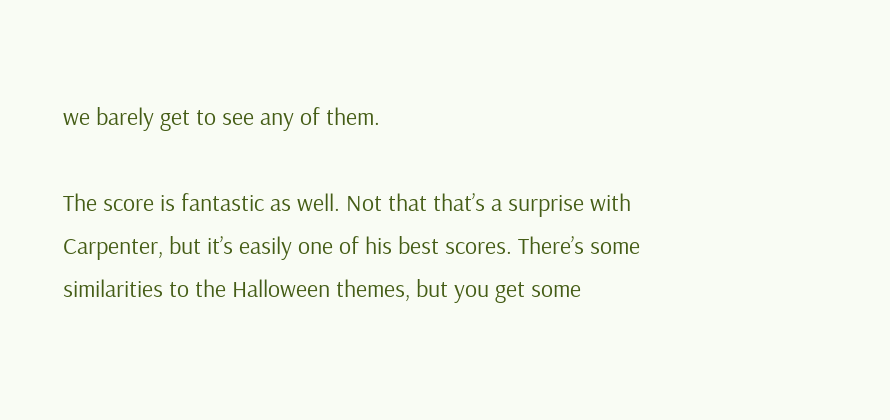we barely get to see any of them.

The score is fantastic as well. Not that that’s a surprise with Carpenter, but it’s easily one of his best scores. There’s some similarities to the Halloween themes, but you get some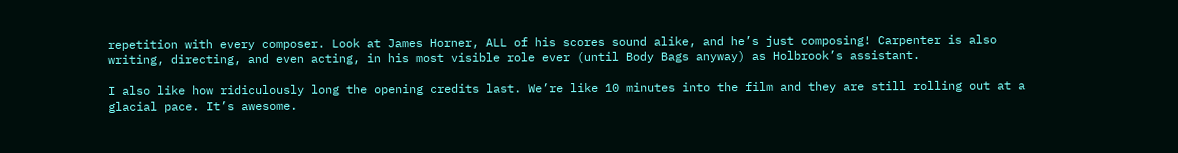repetition with every composer. Look at James Horner, ALL of his scores sound alike, and he’s just composing! Carpenter is also writing, directing, and even acting, in his most visible role ever (until Body Bags anyway) as Holbrook’s assistant.

I also like how ridiculously long the opening credits last. We’re like 10 minutes into the film and they are still rolling out at a glacial pace. It’s awesome.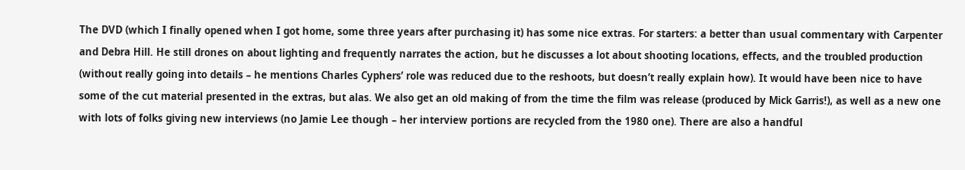The DVD (which I finally opened when I got home, some three years after purchasing it) has some nice extras. For starters: a better than usual commentary with Carpenter and Debra Hill. He still drones on about lighting and frequently narrates the action, but he discusses a lot about shooting locations, effects, and the troubled production (without really going into details – he mentions Charles Cyphers’ role was reduced due to the reshoots, but doesn’t really explain how). It would have been nice to have some of the cut material presented in the extras, but alas. We also get an old making of from the time the film was release (produced by Mick Garris!), as well as a new one with lots of folks giving new interviews (no Jamie Lee though – her interview portions are recycled from the 1980 one). There are also a handful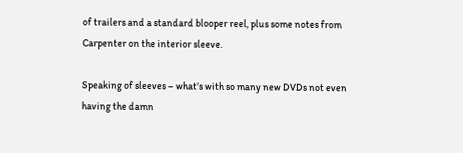of trailers and a standard blooper reel, plus some notes from Carpenter on the interior sleeve.

Speaking of sleeves – what’s with so many new DVDs not even having the damn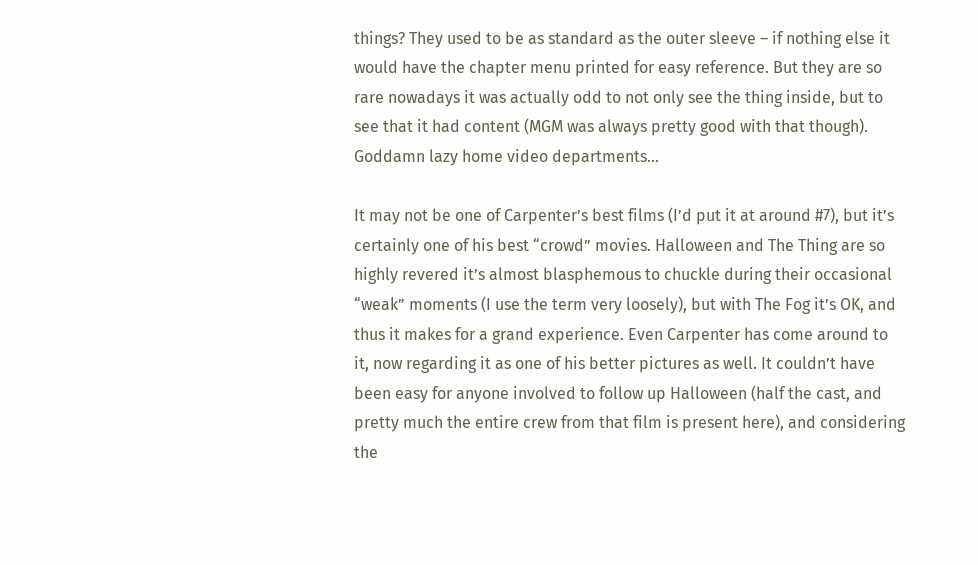things? They used to be as standard as the outer sleeve – if nothing else it would have the chapter menu printed for easy reference. But they are so rare nowadays it was actually odd to not only see the thing inside, but to see that it had content (MGM was always pretty good with that though). Goddamn lazy home video departments...

It may not be one of Carpenter’s best films (I’d put it at around #7), but it’s certainly one of his best “crowd” movies. Halloween and The Thing are so highly revered it’s almost blasphemous to chuckle during their occasional “weak” moments (I use the term very loosely), but with The Fog it’s OK, and thus it makes for a grand experience. Even Carpenter has come around to it, now regarding it as one of his better pictures as well. It couldn’t have been easy for anyone involved to follow up Halloween (half the cast, and pretty much the entire crew from that film is present here), and considering the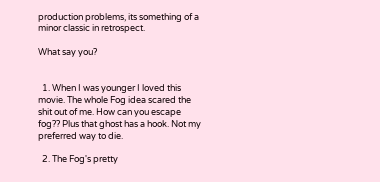production problems, its something of a minor classic in retrospect.

What say you?


  1. When I was younger I loved this movie. The whole Fog idea scared the shit out of me. How can you escape fog?? Plus that ghost has a hook. Not my preferred way to die.

  2. The Fog's pretty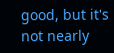good, but it's not nearly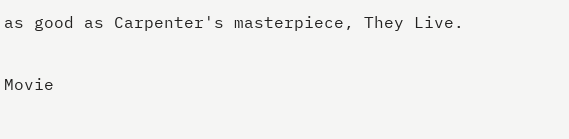as good as Carpenter's masterpiece, They Live.


Movie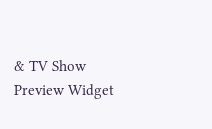& TV Show Preview Widget